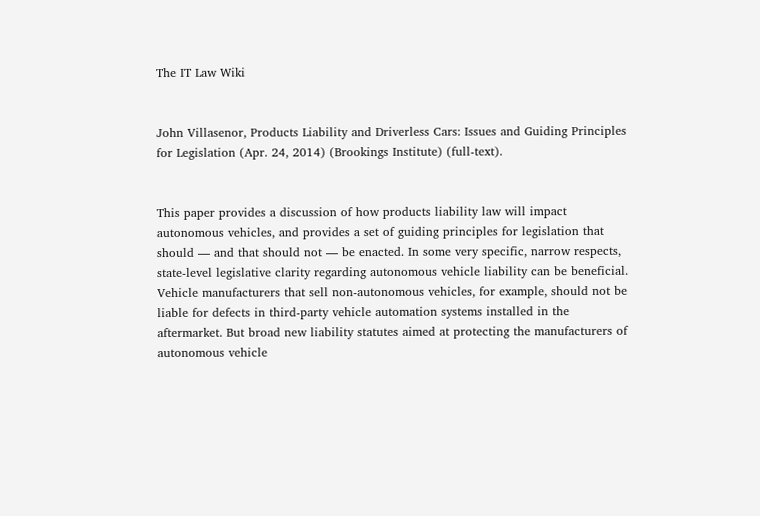The IT Law Wiki


John Villasenor, Products Liability and Driverless Cars: Issues and Guiding Principles for Legislation (Apr. 24, 2014) (Brookings Institute) (full-text).


This paper provides a discussion of how products liability law will impact autonomous vehicles, and provides a set of guiding principles for legislation that should — and that should not — be enacted. In some very specific, narrow respects, state-level legislative clarity regarding autonomous vehicle liability can be beneficial. Vehicle manufacturers that sell non-autonomous vehicles, for example, should not be liable for defects in third-party vehicle automation systems installed in the aftermarket. But broad new liability statutes aimed at protecting the manufacturers of autonomous vehicle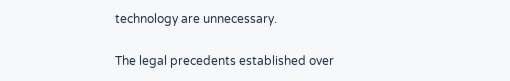technology are unnecessary.

The legal precedents established over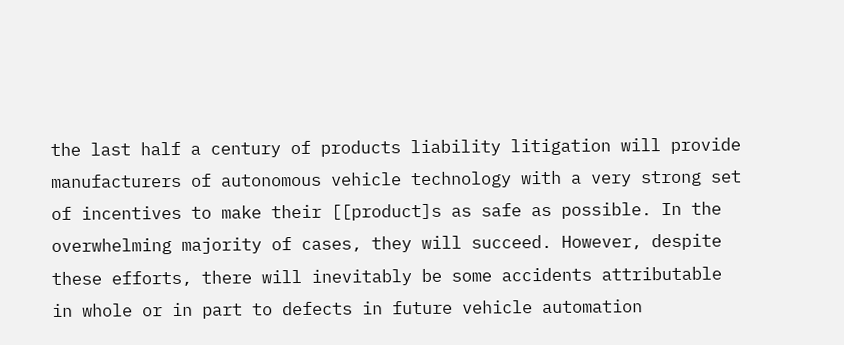the last half a century of products liability litigation will provide manufacturers of autonomous vehicle technology with a very strong set of incentives to make their [[product]s as safe as possible. In the overwhelming majority of cases, they will succeed. However, despite these efforts, there will inevitably be some accidents attributable in whole or in part to defects in future vehicle automation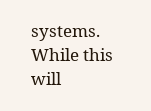systems. While this will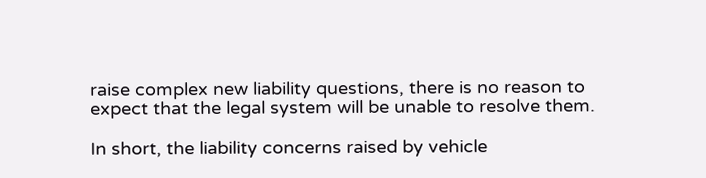raise complex new liability questions, there is no reason to expect that the legal system will be unable to resolve them.

In short, the liability concerns raised by vehicle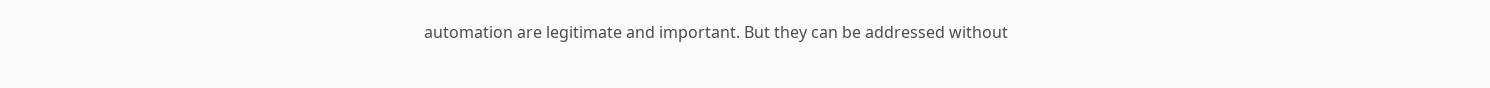automation are legitimate and important. But they can be addressed without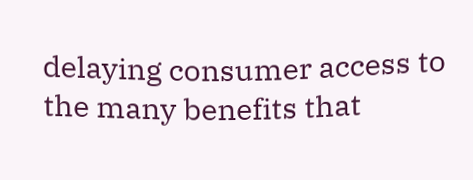delaying consumer access to the many benefits that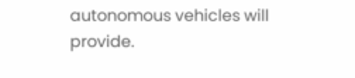autonomous vehicles will provide.